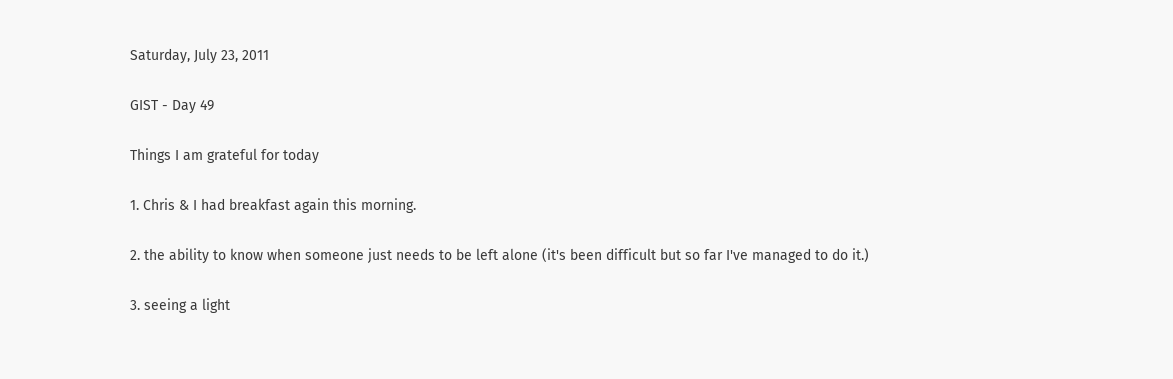Saturday, July 23, 2011

GIST - Day 49

Things I am grateful for today

1. Chris & I had breakfast again this morning.

2. the ability to know when someone just needs to be left alone (it's been difficult but so far I've managed to do it.)

3. seeing a light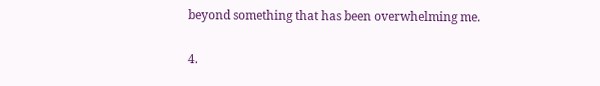beyond something that has been overwhelming me.

4.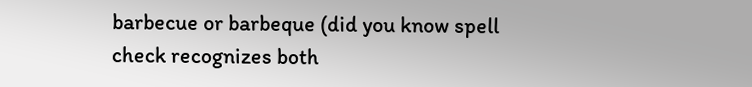barbecue or barbeque (did you know spell check recognizes both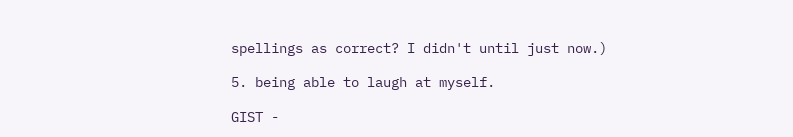spellings as correct? I didn't until just now.)

5. being able to laugh at myself.

GIST -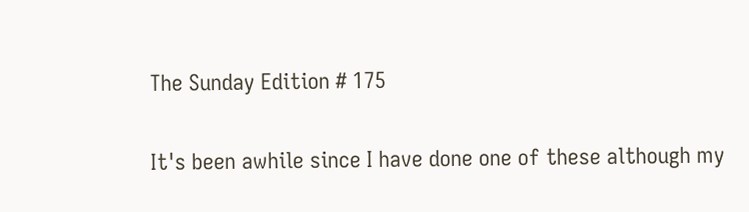The Sunday Edition # 175

It's been awhile since I have done one of these although my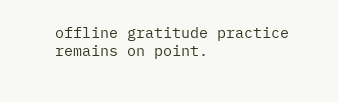offline gratitude practice remains on point.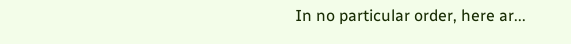In no particular order, here ar...